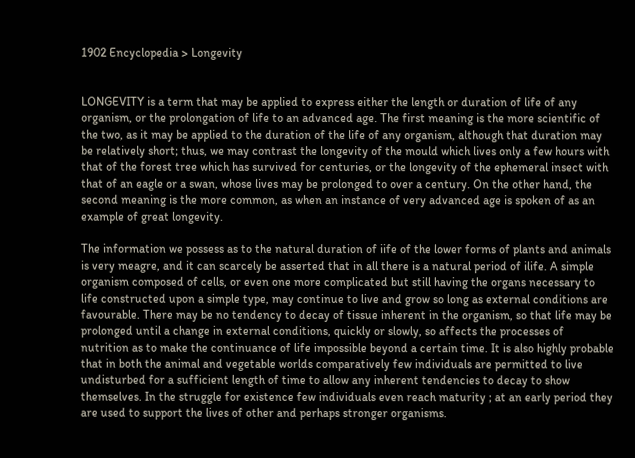1902 Encyclopedia > Longevity


LONGEVITY is a term that may be applied to express either the length or duration of life of any organism, or the prolongation of life to an advanced age. The first meaning is the more scientific of the two, as it may be applied to the duration of the life of any organism, although that duration may be relatively short; thus, we may contrast the longevity of the mould which lives only a few hours with that of the forest tree which has survived for centuries, or the longevity of the ephemeral insect with that of an eagle or a swan, whose lives may be prolonged to over a century. On the other hand, the second meaning is the more common, as when an instance of very advanced age is spoken of as an example of great longevity.

The information we possess as to the natural duration of iife of the lower forms of plants and animals is very meagre, and it can scarcely be asserted that in all there is a natural period of ilife. A simple organism composed of cells, or even one more complicated but still having the organs necessary to life constructed upon a simple type, may continue to live and grow so long as external conditions are favourable. There may be no tendency to decay of tissue inherent in the organism, so that life may be prolonged until a change in external conditions, quickly or slowly, so affects the processes of nutrition as to make the continuance of life impossible beyond a certain time. It is also highly probable that in both the animal and vegetable worlds comparatively few individuals are permitted to live undisturbed for a sufficient length of time to allow any inherent tendencies to decay to show themselves. In the struggle for existence few individuals even reach maturity ; at an early period they are used to support the lives of other and perhaps stronger organisms.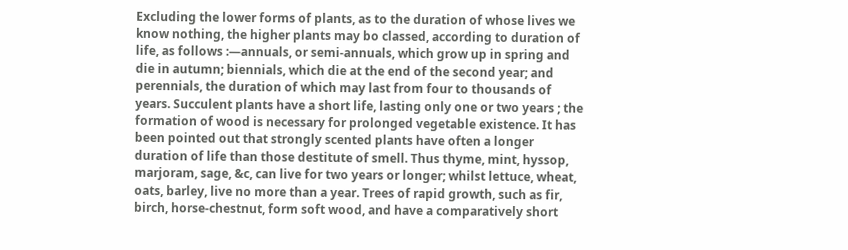Excluding the lower forms of plants, as to the duration of whose lives we know nothing, the higher plants may bo classed, according to duration of life, as follows :—annuals, or semi-annuals, which grow up in spring and die in autumn; biennials, which die at the end of the second year; and perennials, the duration of which may last from four to thousands of years. Succulent plants have a short life, lasting only one or two years ; the formation of wood is necessary for prolonged vegetable existence. It has been pointed out that strongly scented plants have often a longer duration of life than those destitute of smell. Thus thyme, mint, hyssop, marjoram, sage, &c, can live for two years or longer; whilst lettuce, wheat, oats, barley, live no more than a year. Trees of rapid growth, such as fir, birch, horse-chestnut, form soft wood, and have a comparatively short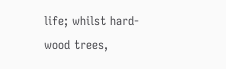life; whilst hard-wood trees,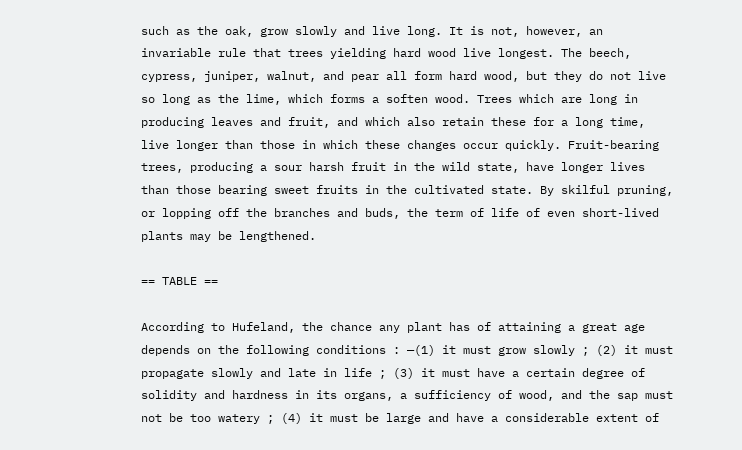such as the oak, grow slowly and live long. It is not, however, an invariable rule that trees yielding hard wood live longest. The beech, cypress, juniper, walnut, and pear all form hard wood, but they do not live so long as the lime, which forms a soften wood. Trees which are long in producing leaves and fruit, and which also retain these for a long time, live longer than those in which these changes occur quickly. Fruit-bearing trees, producing a sour harsh fruit in the wild state, have longer lives than those bearing sweet fruits in the cultivated state. By skilful pruning, or lopping off the branches and buds, the term of life of even short-lived plants may be lengthened.

== TABLE ==

According to Hufeland, the chance any plant has of attaining a great age depends on the following conditions : —(1) it must grow slowly ; (2) it must propagate slowly and late in life ; (3) it must have a certain degree of solidity and hardness in its organs, a sufficiency of wood, and the sap must not be too watery ; (4) it must be large and have a considerable extent of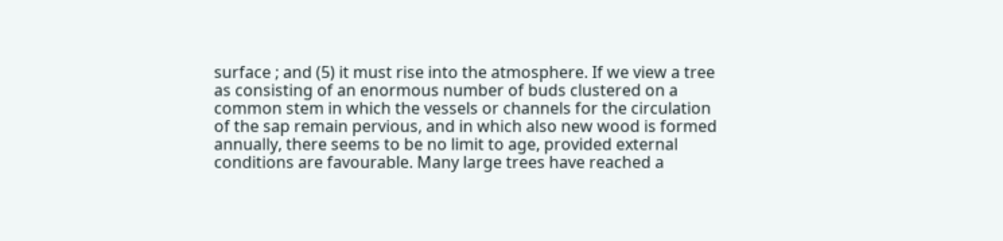surface ; and (5) it must rise into the atmosphere. If we view a tree as consisting of an enormous number of buds clustered on a common stem in which the vessels or channels for the circulation of the sap remain pervious, and in which also new wood is formed annually, there seems to be no limit to age, provided external conditions are favourable. Many large trees have reached a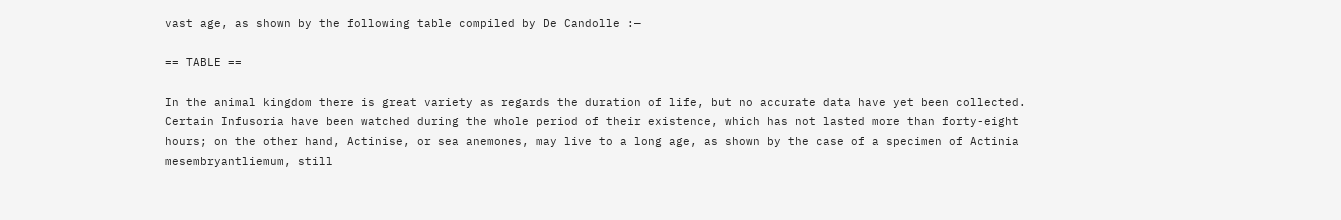vast age, as shown by the following table compiled by De Candolle :—

== TABLE ==

In the animal kingdom there is great variety as regards the duration of life, but no accurate data have yet been collected. Certain Infusoria have been watched during the whole period of their existence, which has not lasted more than forty-eight hours; on the other hand, Actinise, or sea anemones, may live to a long age, as shown by the case of a specimen of Actinia mesembryantliemum, still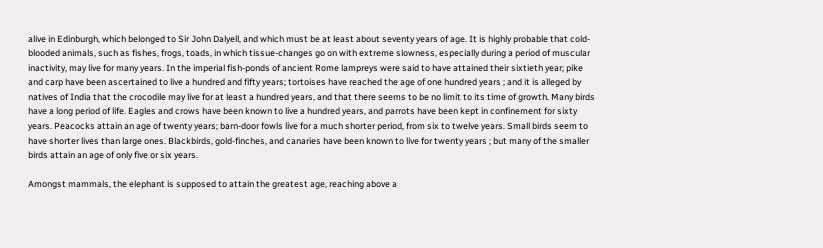alive in Edinburgh, which belonged to Sir John Dalyell, and which must be at least about seventy years of age. It is highly probable that cold-blooded animals, such as fishes, frogs, toads, in which tissue-changes go on with extreme slowness, especially during a period of muscular inactivity, may live for many years. In the imperial fish-ponds of ancient Rome lampreys were said to have attained their sixtieth year; pike and carp have been ascertained to live a hundred and fifty years; tortoises have reached the age of one hundred years ; and it is alleged by natives of India that the crocodile may live for at least a hundred years, and that there seems to be no limit to its time of growth. Many birds have a long period of life. Eagles and crows have been known to live a hundred years, and parrots have been kept in confinement for sixty years. Peacocks attain an age of twenty years; barn-door fowls live for a much shorter period, from six to twelve years. Small birds seem to have shorter lives than large ones. Blackbirds, gold-finches, and canaries have been known to live for twenty years ; but many of the smaller birds attain an age of only five or six years.

Amongst mammals, the elephant is supposed to attain the greatest age, reaching above a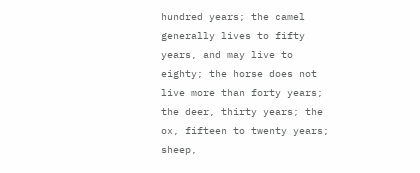hundred years; the camel generally lives to fifty years, and may live to eighty; the horse does not live more than forty years; the deer, thirty years; the ox, fifteen to twenty years; sheep,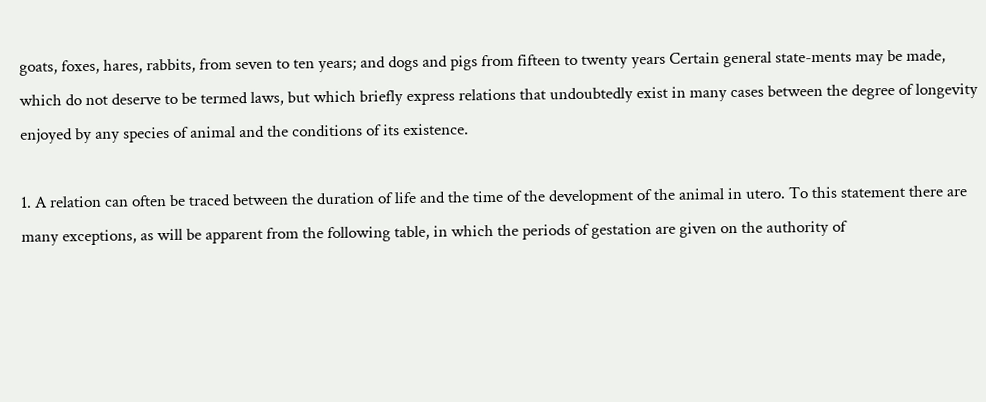goats, foxes, hares, rabbits, from seven to ten years; and dogs and pigs from fifteen to twenty years Certain general state-ments may be made, which do not deserve to be termed laws, but which briefly express relations that undoubtedly exist in many cases between the degree of longevity enjoyed by any species of animal and the conditions of its existence.

1. A relation can often be traced between the duration of life and the time of the development of the animal in utero. To this statement there are many exceptions, as will be apparent from the following table, in which the periods of gestation are given on the authority of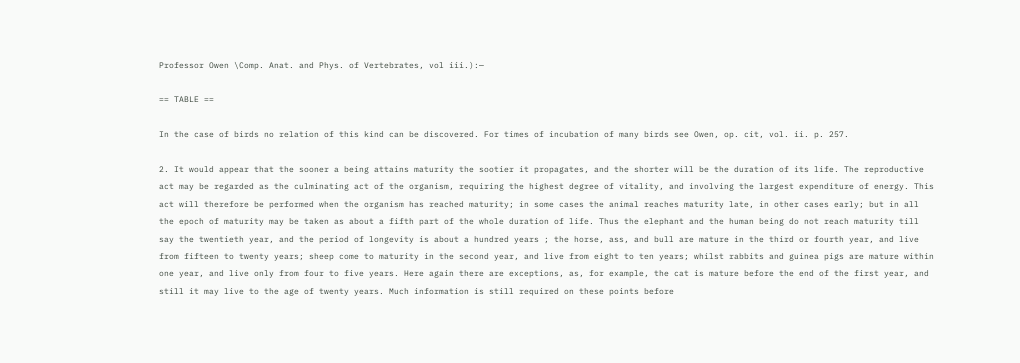Professor Owen \Comp. Anat. and Phys. of Vertebrates, vol iii.):—

== TABLE ==

In the case of birds no relation of this kind can be discovered. For times of incubation of many birds see Owen, op. cit, vol. ii. p. 257.

2. It would appear that the sooner a being attains maturity the sootier it propagates, and the shorter will be the duration of its life. The reproductive act may be regarded as the culminating act of the organism, requiring the highest degree of vitality, and involving the largest expenditure of energy. This act will therefore be performed when the organism has reached maturity; in some cases the animal reaches maturity late, in other cases early; but in all the epoch of maturity may be taken as about a fifth part of the whole duration of life. Thus the elephant and the human being do not reach maturity till say the twentieth year, and the period of longevity is about a hundred years ; the horse, ass, and bull are mature in the third or fourth year, and live from fifteen to twenty years; sheep come to maturity in the second year, and live from eight to ten years; whilst rabbits and guinea pigs are mature within one year, and live only from four to five years. Here again there are exceptions, as, for example, the cat is mature before the end of the first year, and still it may live to the age of twenty years. Much information is still required on these points before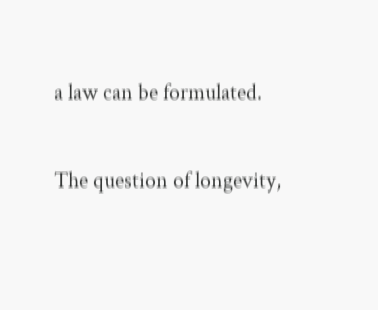a law can be formulated.

The question of longevity,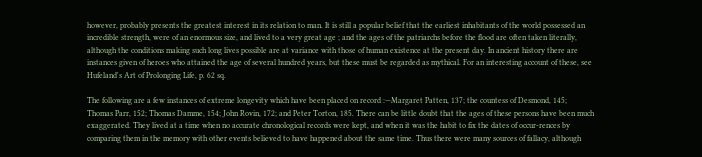however, probably presents the greatest interest in its relation to man. It is still a popular belief that the earliest inhabitants of the world possessed an incredible strength, were of an enormous size, and lived to a very great age ; and the ages of the patriarchs before the flood are often taken literally, although the conditions making such long lives possible are at variance with those of human existence at the present day. In ancient history there are instances given of heroes who attained the age of several hundred years, but these must be regarded as mythical. For an interesting account of these, see Hufeland's Art of Prolonging Life, p. 62 sq.

The following are a few instances of extreme longevity which have been placed on record :—Margaret Patten, 137; the countess of Desmond, 145; Thomas Parr, 152; Thomas Damme, 154; John Rovin, 172; and Peter Torton, 185. There can be little doubt that the ages of these persons have been much exaggerated. They lived at a time when no accurate chronological records were kept, and when it was the habit to fix the dates of occur-rences by comparing them in the memory with other events believed to have happened about the same time. Thus there were many sources of fallacy, although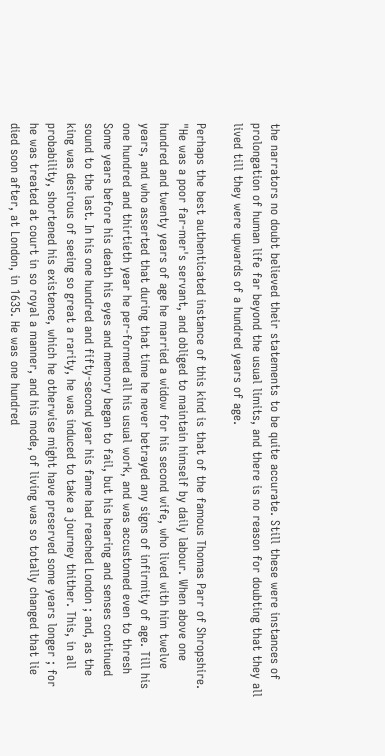the narrators no doubt believed their statements to be quite accurate. Still these were instances of prolongation of human life far beyond the usual limits, and there is no reason for doubting that they all lived till they were upwards of a hundred years of age.

Perhaps the best authenticated instance of this kind is that of the famous Thomas Parr of Shropshire. "He was a poor far-mer's servant, and obliged to maintain himself by daily labour. When above one hundred and twenty years of age he married a widow for his second wife, who lived with him twelve years, and who asserted that during that time he never betrayed any signs of infirmity of age. Till his one hundred and thirtieth year he per-formed all his usual work, and was accustomed even to thresh Some years before his death his eyes and memory began to fail, but his hearing and senses continued sound to the last. In his one hundred and fifty-second year his fame had reached London ; and, as the king was desirous of seeing so great a rarity, he was induced to take a journey thither. This, in all probability, shortened his existence, which he otherwise might have preserved some years longer ; for he was treated at court in so royal a manner, and his mode, of living was so totally changed that lie died soon after, at London, in 1635. He was one hundred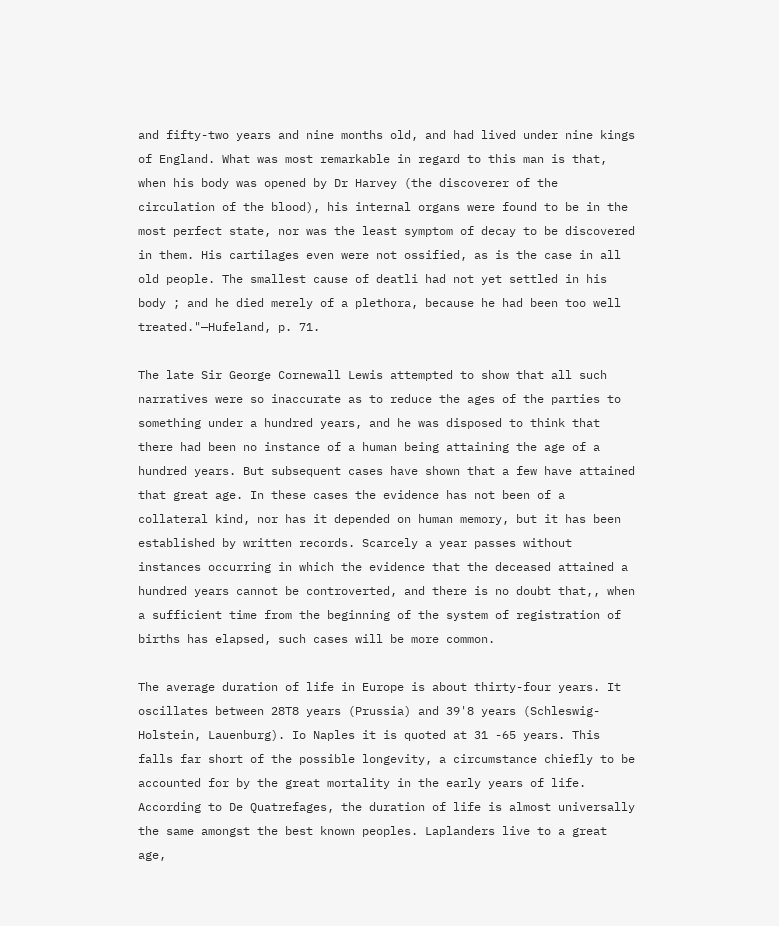and fifty-two years and nine months old, and had lived under nine kings of England. What was most remarkable in regard to this man is that, when his body was opened by Dr Harvey (the discoverer of the circulation of the blood), his internal organs were found to be in the most perfect state, nor was the least symptom of decay to be discovered in them. His cartilages even were not ossified, as is the case in all old people. The smallest cause of deatli had not yet settled in his body ; and he died merely of a plethora, because he had been too well treated."—Hufeland, p. 71.

The late Sir George Cornewall Lewis attempted to show that all such narratives were so inaccurate as to reduce the ages of the parties to something under a hundred years, and he was disposed to think that there had been no instance of a human being attaining the age of a hundred years. But subsequent cases have shown that a few have attained that great age. In these cases the evidence has not been of a collateral kind, nor has it depended on human memory, but it has been established by written records. Scarcely a year passes without instances occurring in which the evidence that the deceased attained a hundred years cannot be controverted, and there is no doubt that,, when a sufficient time from the beginning of the system of registration of births has elapsed, such cases will be more common.

The average duration of life in Europe is about thirty-four years. It oscillates between 28T8 years (Prussia) and 39'8 years (Schleswig-Holstein, Lauenburg). Io Naples it is quoted at 31 -65 years. This falls far short of the possible longevity, a circumstance chiefly to be accounted for by the great mortality in the early years of life. According to De Quatrefages, the duration of life is almost universally the same amongst the best known peoples. Laplanders live to a great age,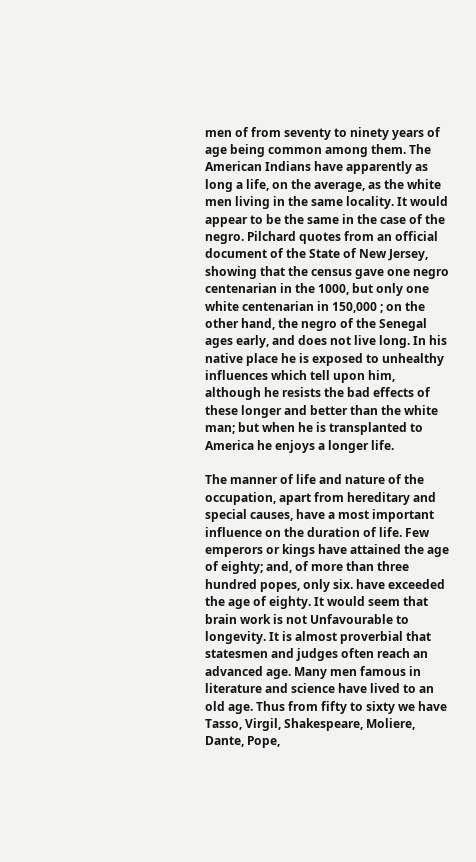men of from seventy to ninety years of age being common among them. The American Indians have apparently as long a life, on the average, as the white men living in the same locality. It would appear to be the same in the case of the negro. Pilchard quotes from an official document of the State of New Jersey, showing that the census gave one negro centenarian in the 1000, but only one white centenarian in 150,000 ; on the other hand, the negro of the Senegal ages early, and does not live long. In his native place he is exposed to unhealthy influences which tell upon him, although he resists the bad effects of these longer and better than the white man; but when he is transplanted to America he enjoys a longer life.

The manner of life and nature of the occupation, apart from hereditary and special causes, have a most important influence on the duration of life. Few emperors or kings have attained the age of eighty; and, of more than three hundred popes, only six. have exceeded the age of eighty. It would seem that brain work is not Unfavourable to longevity. It is almost proverbial that statesmen and judges often reach an advanced age. Many men famous in literature and science have lived to an old age. Thus from fifty to sixty we have Tasso, Virgil, Shakespeare, Moliere, Dante, Pope,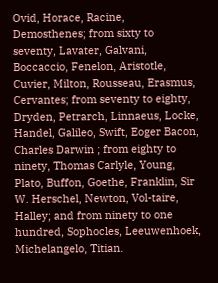Ovid, Horace, Racine, Demosthenes; from sixty to seventy, Lavater, Galvani, Boccaccio, Fenelon, Aristotle, Cuvier, Milton, Rousseau, Erasmus, Cervantes; from seventy to eighty, Dryden, Petrarch, Linnaeus, Locke, Handel, Galileo, Swift, Eoger Bacon, Charles Darwin ; from eighty to ninety, Thomas Carlyle, Young, Plato, Buffon, Goethe, Franklin, Sir W. Herschel, Newton, Vol-taire, Halley; and from ninety to one hundred, Sophocles, Leeuwenhoek, Michelangelo, Titian.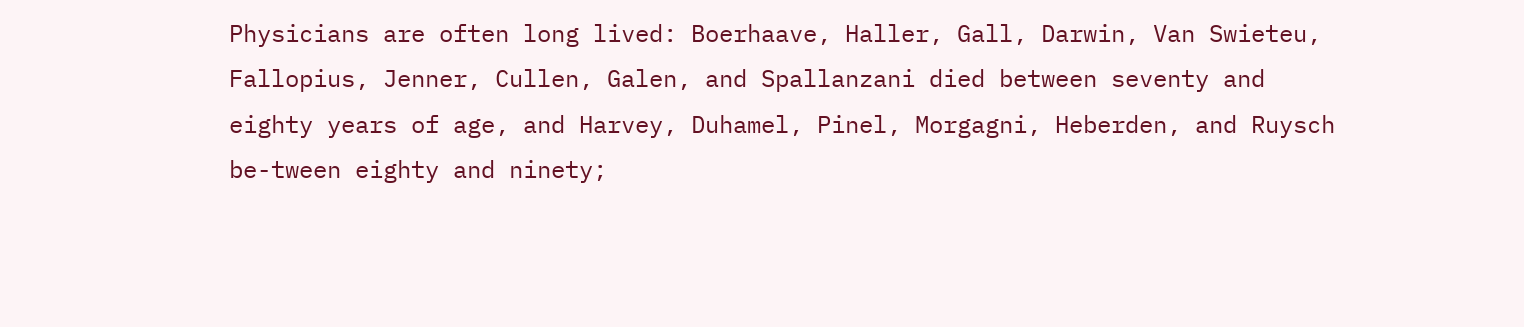Physicians are often long lived: Boerhaave, Haller, Gall, Darwin, Van Swieteu, Fallopius, Jenner, Cullen, Galen, and Spallanzani died between seventy and eighty years of age, and Harvey, Duhamel, Pinel, Morgagni, Heberden, and Ruysch be-tween eighty and ninety;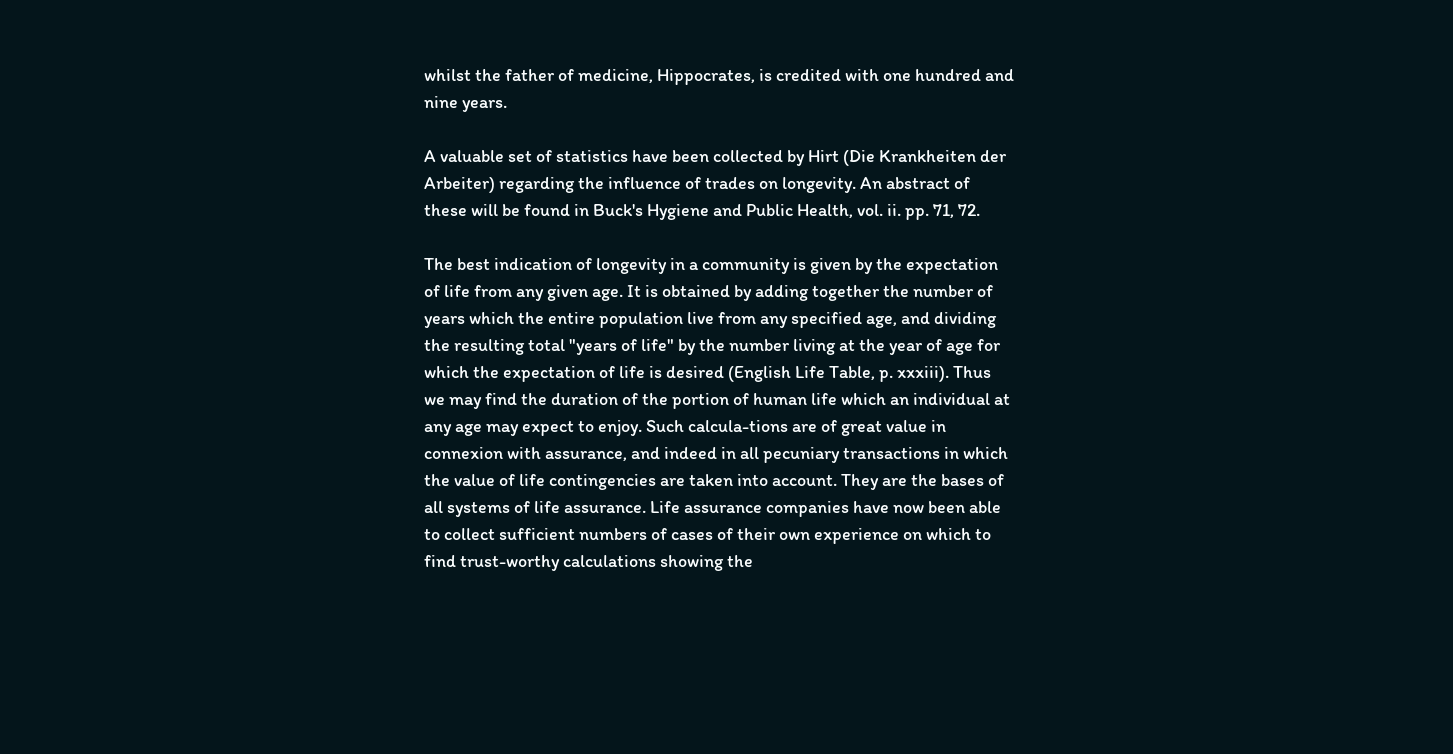whilst the father of medicine, Hippocrates, is credited with one hundred and nine years.

A valuable set of statistics have been collected by Hirt (Die Krankheiten der Arbeiter) regarding the influence of trades on longevity. An abstract of these will be found in Buck's Hygiene and Public Health, vol. ii. pp. 71, 72.

The best indication of longevity in a community is given by the expectation of life from any given age. It is obtained by adding together the number of years which the entire population live from any specified age, and dividing the resulting total "years of life" by the number living at the year of age for which the expectation of life is desired (English Life Table, p. xxxiii). Thus we may find the duration of the portion of human life which an individual at any age may expect to enjoy. Such calcula-tions are of great value in connexion with assurance, and indeed in all pecuniary transactions in which the value of life contingencies are taken into account. They are the bases of all systems of life assurance. Life assurance companies have now been able to collect sufficient numbers of cases of their own experience on which to find trust-worthy calculations showing the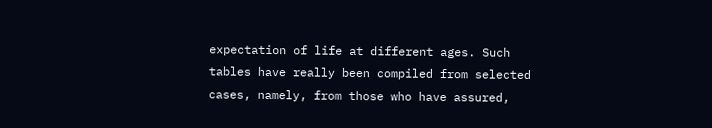expectation of life at different ages. Such tables have really been compiled from selected cases, namely, from those who have assured,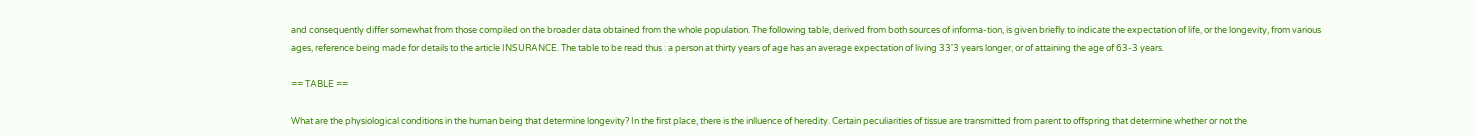and consequently differ somewhat from those compiled on the broader data obtained from the whole population. The following table, derived from both sources of informa-tion, is given briefly to indicate the expectation of life, or the longevity, from various ages, reference being made for details to the article INSURANCE. The table to be read thus : a person at thirty years of age has an average expectation of living 33'3 years longer, or of attaining the age of 63-3 years.

== TABLE ==

What are the physiological conditions in the human being that determine longevity? In the first place, there is the inlluence of heredity. Certain peculiarities of tissue are transmitted from parent to offspring that determine whether or not the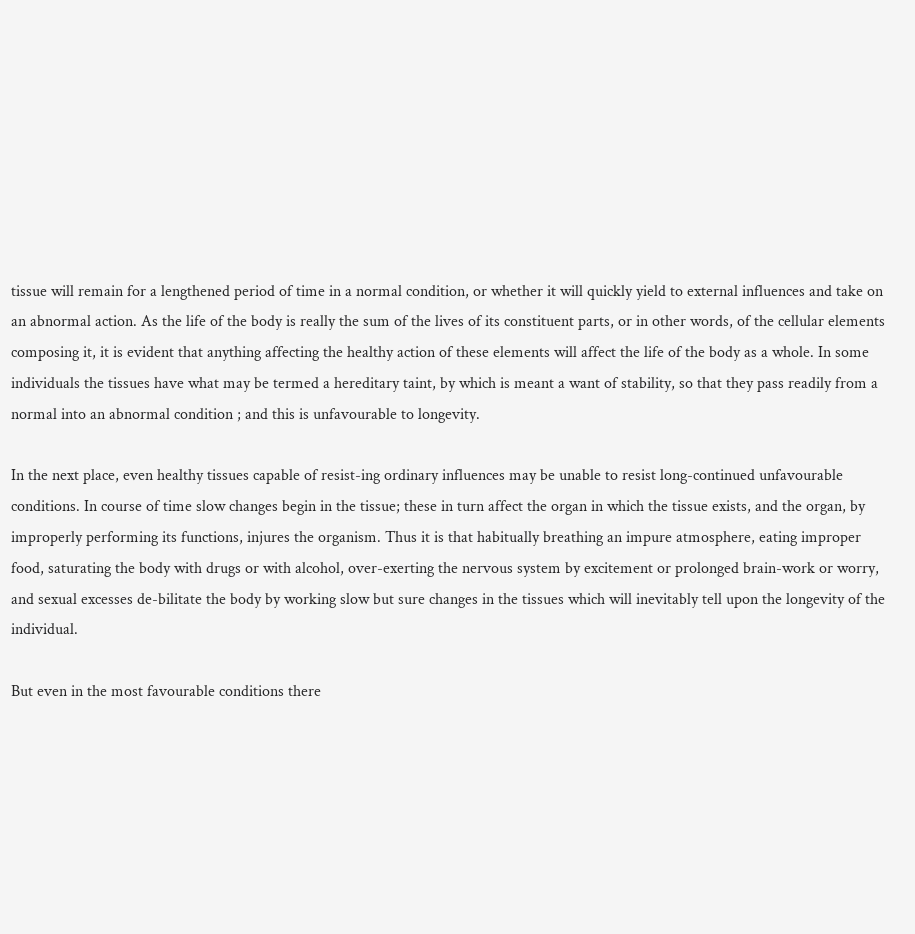tissue will remain for a lengthened period of time in a normal condition, or whether it will quickly yield to external influences and take on an abnormal action. As the life of the body is really the sum of the lives of its constituent parts, or in other words, of the cellular elements composing it, it is evident that anything affecting the healthy action of these elements will affect the life of the body as a whole. In some individuals the tissues have what may be termed a hereditary taint, by which is meant a want of stability, so that they pass readily from a normal into an abnormal condition ; and this is unfavourable to longevity.

In the next place, even healthy tissues capable of resist-ing ordinary influences may be unable to resist long-continued unfavourable conditions. In course of time slow changes begin in the tissue; these in turn affect the organ in which the tissue exists, and the organ, by improperly performing its functions, injures the organism. Thus it is that habitually breathing an impure atmosphere, eating improper food, saturating the body with drugs or with alcohol, over-exerting the nervous system by excitement or prolonged brain-work or worry, and sexual excesses de-bilitate the body by working slow but sure changes in the tissues which will inevitably tell upon the longevity of the individual.

But even in the most favourable conditions there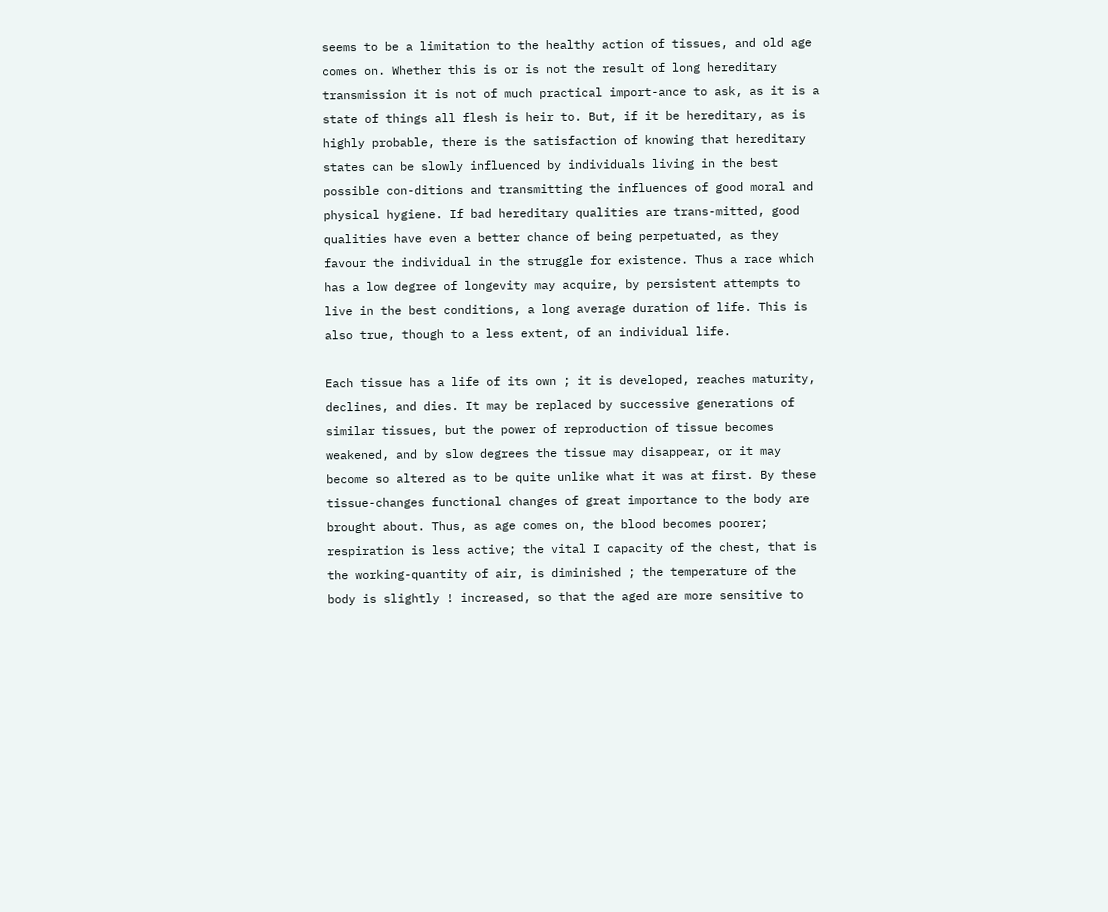seems to be a limitation to the healthy action of tissues, and old age comes on. Whether this is or is not the result of long hereditary transmission it is not of much practical import-ance to ask, as it is a state of things all flesh is heir to. But, if it be hereditary, as is highly probable, there is the satisfaction of knowing that hereditary states can be slowly influenced by individuals living in the best possible con-ditions and transmitting the influences of good moral and physical hygiene. If bad hereditary qualities are trans-mitted, good qualities have even a better chance of being perpetuated, as they favour the individual in the struggle for existence. Thus a race which has a low degree of longevity may acquire, by persistent attempts to live in the best conditions, a long average duration of life. This is also true, though to a less extent, of an individual life.

Each tissue has a life of its own ; it is developed, reaches maturity, declines, and dies. It may be replaced by successive generations of similar tissues, but the power of reproduction of tissue becomes weakened, and by slow degrees the tissue may disappear, or it may become so altered as to be quite unlike what it was at first. By these tissue-changes functional changes of great importance to the body are brought about. Thus, as age comes on, the blood becomes poorer; respiration is less active; the vital I capacity of the chest, that is the working-quantity of air, is diminished ; the temperature of the body is slightly ! increased, so that the aged are more sensitive to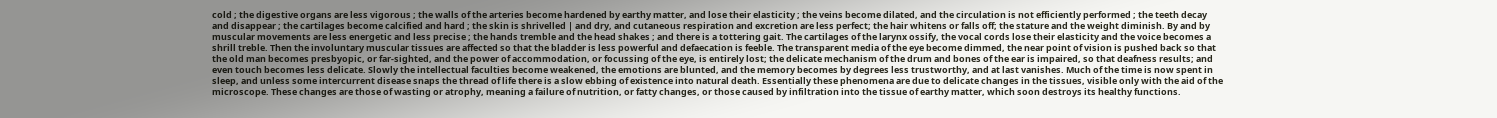cold ; the digestive organs are less vigorous ; the walls of the arteries become hardened by earthy matter, and lose their elasticity ; the veins become dilated, and the circulation is not efficiently performed ; the teeth decay and disappear ; the cartilages become calcified and hard ; the skin is shrivelled | and dry, and cutaneous respiration and excretion are less perfect; the hair whitens or falls off; the stature and the weight diminish. By and by muscular movements are less energetic and less precise ; the hands tremble and the head shakes ; and there is a tottering gait. The cartilages of the larynx ossify, the vocal cords lose their elasticity and the voice becomes a shrill treble. Then the involuntary muscular tissues are affected so that the bladder is less powerful and defaecation is feeble. The transparent media of the eye become dimmed, the near point of vision is pushed back so that the old man becomes presbyopic, or far-sighted, and the power of accommodation, or focussing of the eye, is entirely lost; the delicate mechanism of the drum and bones of the ear is impaired, so that deafness results; and even touch becomes less delicate. Slowly the intellectual faculties become weakened, the emotions are blunted, and the memory becomes by degrees less trustworthy, and at last vanishes. Much of the time is now spent in sleep, and unless some intercurrent disease snaps the thread of life there is a slow ebbing of existence into natural death. Essentially these phenomena are due to delicate changes in the tissues, visible only with the aid of the microscope. These changes are those of wasting or atrophy, meaning a failure of nutrition, or fatty changes, or those caused by infiltration into the tissue of earthy matter, which soon destroys its healthy functions.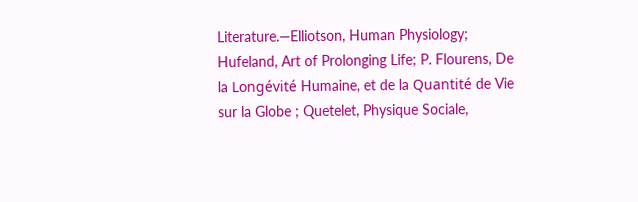Literature.—Elliotson, Human Physiology; Hufeland, Art of Prolonging Life; P. Flourens, De la Longévité Humaine, et de la Quantité de Vie sur la Globe ; Quetelet, Physique Sociale,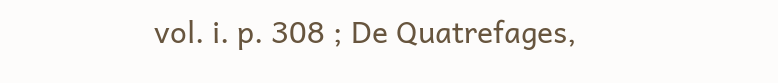vol. i. p. 308 ; De Quatrefages,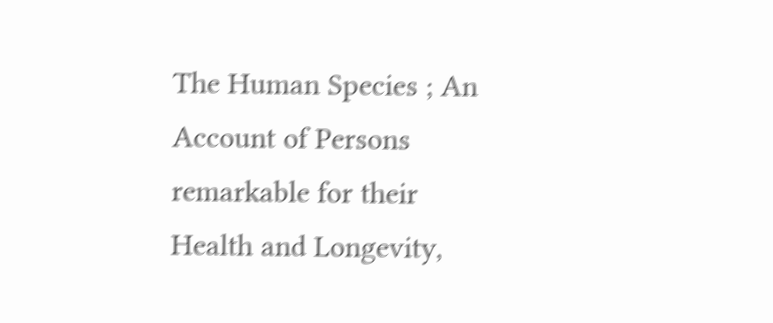The Human Species ; An Account of Persons remarkable for their Health and Longevity,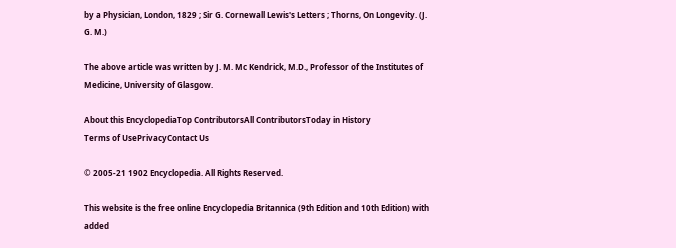by a Physician, London, 1829 ; Sir G. Cornewall Lewis's Letters ; Thorns, On Longevity. (J. G. M.)

The above article was written by J. M. Mc Kendrick, M.D., Professor of the Institutes of Medicine, University of Glasgow.

About this EncyclopediaTop ContributorsAll ContributorsToday in History
Terms of UsePrivacyContact Us

© 2005-21 1902 Encyclopedia. All Rights Reserved.

This website is the free online Encyclopedia Britannica (9th Edition and 10th Edition) with added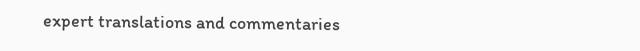expert translations and commentaries